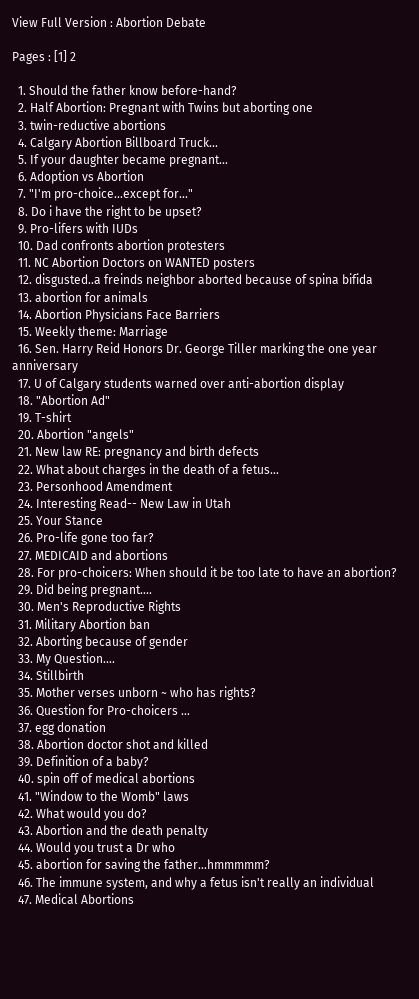View Full Version : Abortion Debate

Pages : [1] 2

  1. Should the father know before-hand?
  2. Half Abortion: Pregnant with Twins but aborting one
  3. twin-reductive abortions
  4. Calgary Abortion Billboard Truck...
  5. If your daughter became pregnant...
  6. Adoption vs Abortion
  7. "I'm pro-choice...except for..."
  8. Do i have the right to be upset?
  9. Pro-lifers with IUDs
  10. Dad confronts abortion protesters
  11. NC Abortion Doctors on WANTED posters
  12. disgusted..a freinds neighbor aborted because of spina bifida
  13. abortion for animals
  14. Abortion Physicians Face Barriers
  15. Weekly theme: Marriage
  16. Sen. Harry Reid Honors Dr. George Tiller marking the one year anniversary
  17. U of Calgary students warned over anti-abortion display
  18. "Abortion Ad"
  19. T-shirt
  20. Abortion "angels"
  21. New law RE: pregnancy and birth defects
  22. What about charges in the death of a fetus...
  23. Personhood Amendment
  24. Interesting Read-- New Law in Utah
  25. Your Stance
  26. Pro-life gone too far?
  27. MEDICAID and abortions
  28. For pro-choicers: When should it be too late to have an abortion?
  29. Did being pregnant....
  30. Men's Reproductive Rights
  31. Military Abortion ban
  32. Aborting because of gender
  33. My Question....
  34. Stillbirth
  35. Mother verses unborn ~ who has rights?
  36. Question for Pro-choicers ...
  37. egg donation
  38. Abortion doctor shot and killed
  39. Definition of a baby?
  40. spin off of medical abortions
  41. "Window to the Womb" laws
  42. What would you do?
  43. Abortion and the death penalty
  44. Would you trust a Dr who
  45. abortion for saving the father...hmmmmm?
  46. The immune system, and why a fetus isn't really an individual
  47. Medical Abortions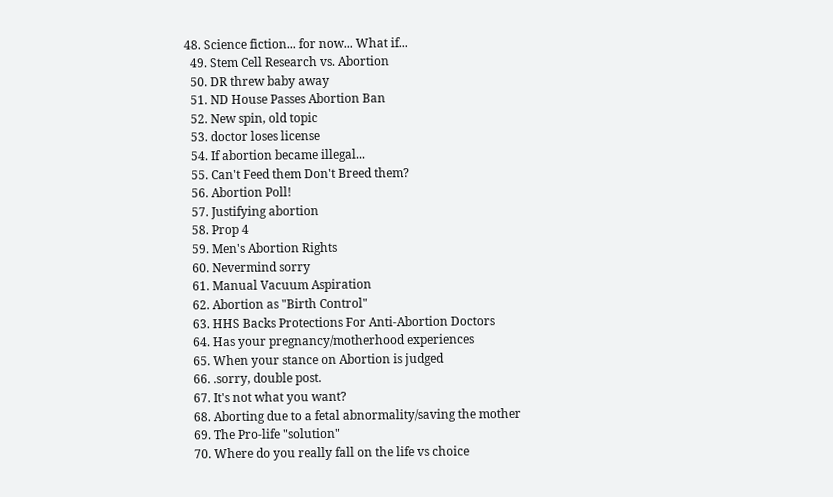48. Science fiction... for now... What if...
  49. Stem Cell Research vs. Abortion
  50. DR threw baby away
  51. ND House Passes Abortion Ban
  52. New spin, old topic
  53. doctor loses license
  54. If abortion became illegal...
  55. Can't Feed them Don't Breed them?
  56. Abortion Poll!
  57. Justifying abortion
  58. Prop 4
  59. Men's Abortion Rights
  60. Nevermind sorry
  61. Manual Vacuum Aspiration
  62. Abortion as "Birth Control"
  63. HHS Backs Protections For Anti-Abortion Doctors
  64. Has your pregnancy/motherhood experiences
  65. When your stance on Abortion is judged
  66. .sorry, double post.
  67. It's not what you want?
  68. Aborting due to a fetal abnormality/saving the mother
  69. The Pro-life "solution"
  70. Where do you really fall on the life vs choice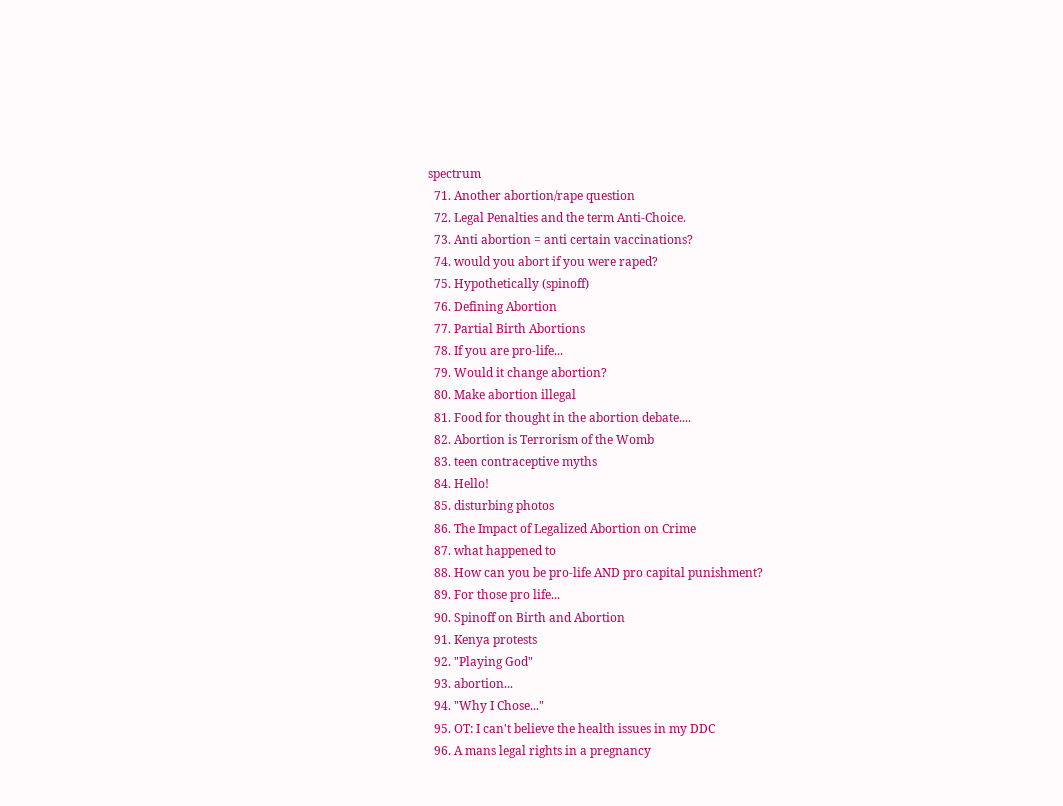spectrum
  71. Another abortion/rape question
  72. Legal Penalties and the term Anti-Choice.
  73. Anti abortion = anti certain vaccinations?
  74. would you abort if you were raped?
  75. Hypothetically (spinoff)
  76. Defining Abortion
  77. Partial Birth Abortions
  78. If you are pro-life...
  79. Would it change abortion?
  80. Make abortion illegal
  81. Food for thought in the abortion debate....
  82. Abortion is Terrorism of the Womb
  83. teen contraceptive myths
  84. Hello!
  85. disturbing photos
  86. The Impact of Legalized Abortion on Crime
  87. what happened to
  88. How can you be pro-life AND pro capital punishment?
  89. For those pro life...
  90. Spinoff on Birth and Abortion
  91. Kenya protests
  92. "Playing God"
  93. abortion...
  94. "Why I Chose..."
  95. OT: I can't believe the health issues in my DDC
  96. A mans legal rights in a pregnancy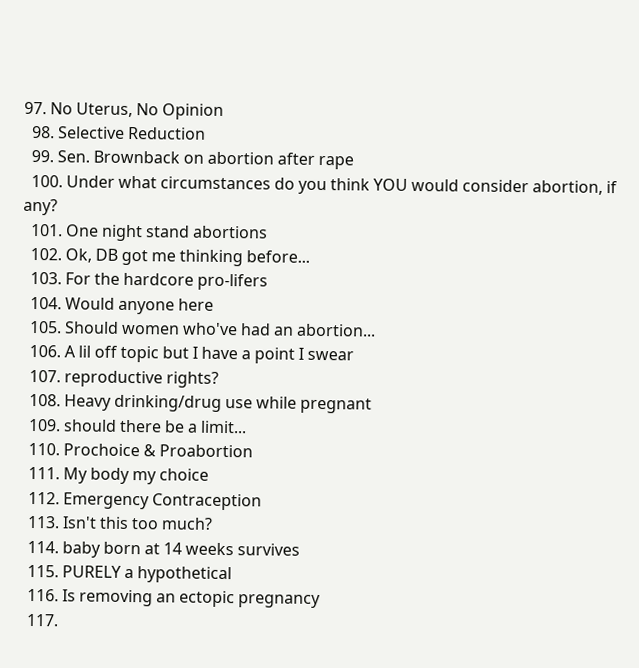97. No Uterus, No Opinion
  98. Selective Reduction
  99. Sen. Brownback on abortion after rape
  100. Under what circumstances do you think YOU would consider abortion, if any?
  101. One night stand abortions
  102. Ok, DB got me thinking before...
  103. For the hardcore pro-lifers
  104. Would anyone here
  105. Should women who've had an abortion...
  106. A lil off topic but I have a point I swear
  107. reproductive rights?
  108. Heavy drinking/drug use while pregnant
  109. should there be a limit...
  110. Prochoice & Proabortion
  111. My body my choice
  112. Emergency Contraception
  113. Isn't this too much?
  114. baby born at 14 weeks survives
  115. PURELY a hypothetical
  116. Is removing an ectopic pregnancy
  117.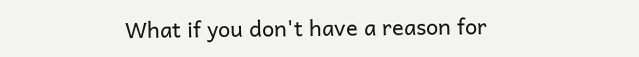What if you don't have a reason for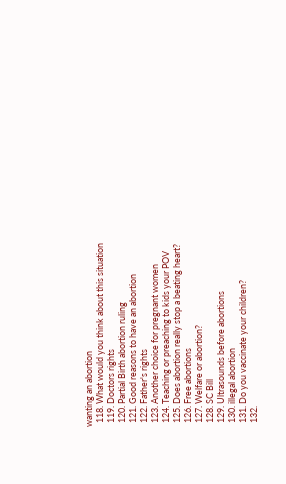wanting an abortion
  118. What would you think about this situation
  119. Doctors rights
  120. Partial Birth abortion ruling
  121. Good reasons to have an abortion
  122. Father's rights
  123. Another choice for pregnant women
  124. Teaching or preaching to kids your POV
  125. Does abortion really stop a beating heart?
  126. Free abortions
  127. Welfare or abortion?
  128. SC Bill
  129. Ultrasounds before abortions
  130. illegal abortion
  131. Do you vaccinate your children?
  132.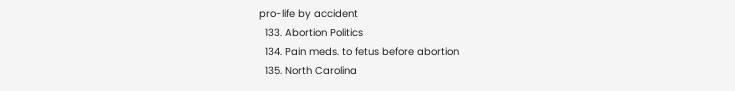pro-life by accident
  133. Abortion Politics
  134. Pain meds. to fetus before abortion
  135. North Carolina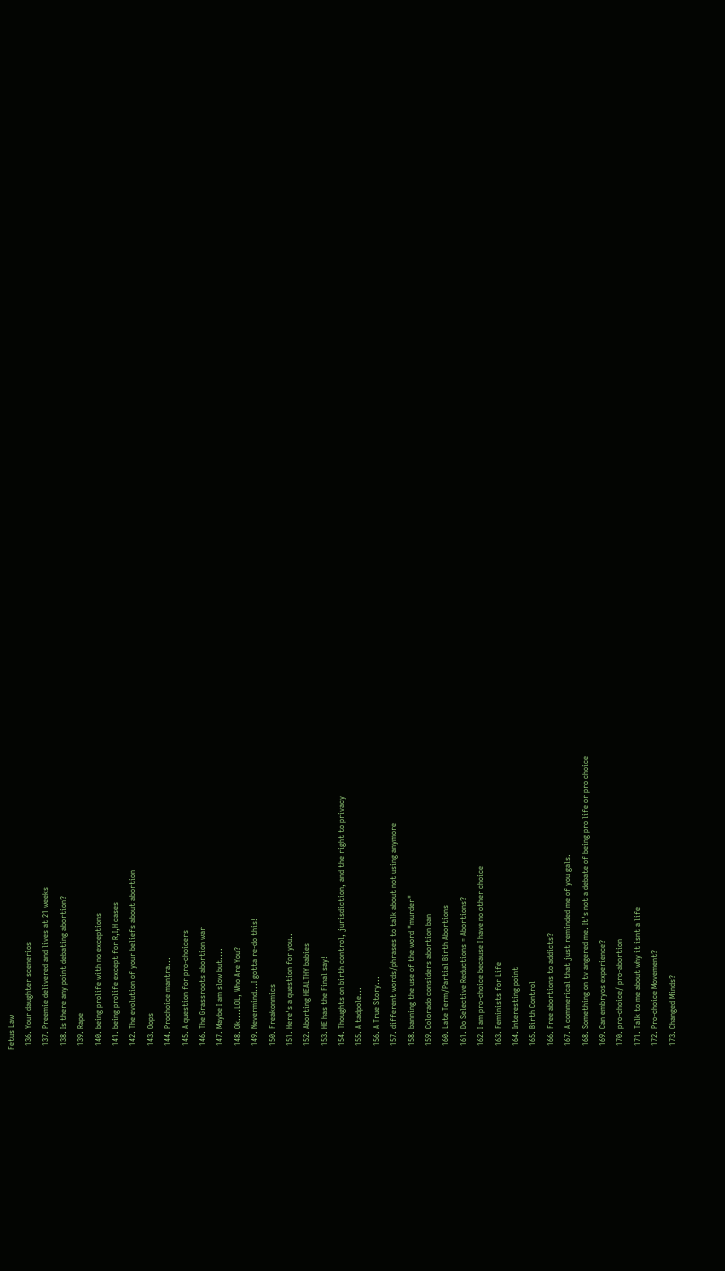Fetus Law
  136. Your daughter scenerios
  137. Preemie delivered and lives at 21 weeks
  138. Is there any point debating abortion?
  139. Rape
  140. being prolife with no exceptions
  141. being prolife except for R,I,H cases
  142. The evolution of your beliefs about abortion
  143. Oops
  144. Prochoice mantra...
  145. A question for pro-choicers
  146. The Grassroots abortion war
  147. Maybe I am slow but....
  148. Ok....LOL, Who Are You?
  149. Nevermind...I gotta re-do this!
  150. Freakonmics
  151. Here's a question for you..
  152. Aborting HEALTHY babies
  153. HE has the Final say!
  154. Thoughts on birth control, jurisdiction, and the right to privacy
  155. A tadpole...
  156. A True Story...
  157. different words/phrases to talk about not using anymore
  158. banning the use of the word "murder"
  159. Colorado considers abortion ban
  160. Late Term/Partial Birth Abortions
  161. Do Selective Reductions = Abortions?
  162. I am pro-choice because I have no other choice
  163. Feminists for Life
  164. Interesting point
  165. Birth Control
  166. Free abortions to addicts?
  167. A commerical that just reminded me of you gals.
  168. Something on tv angered me. It's not a debate of being pro life or pro choice
  169. Can embryos experience?
  170. pro-choice/ pro-abortion
  171. Talk to me about why it isnt a life
  172. Pro-choice Movement?
  173. Changed Minds?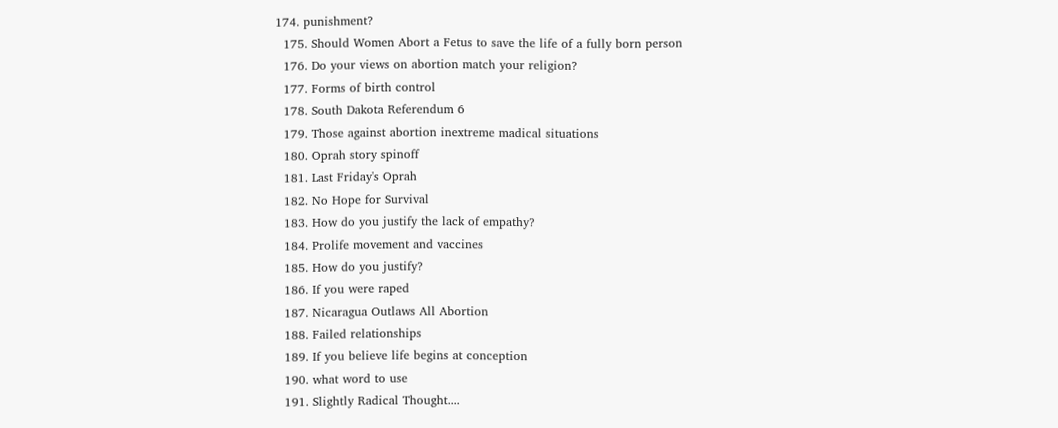174. punishment?
  175. Should Women Abort a Fetus to save the life of a fully born person
  176. Do your views on abortion match your religion?
  177. Forms of birth control
  178. South Dakota Referendum 6
  179. Those against abortion inextreme madical situations
  180. Oprah story spinoff
  181. Last Friday's Oprah
  182. No Hope for Survival
  183. How do you justify the lack of empathy?
  184. Prolife movement and vaccines
  185. How do you justify?
  186. If you were raped
  187. Nicaragua Outlaws All Abortion
  188. Failed relationships
  189. If you believe life begins at conception
  190. what word to use
  191. Slightly Radical Thought....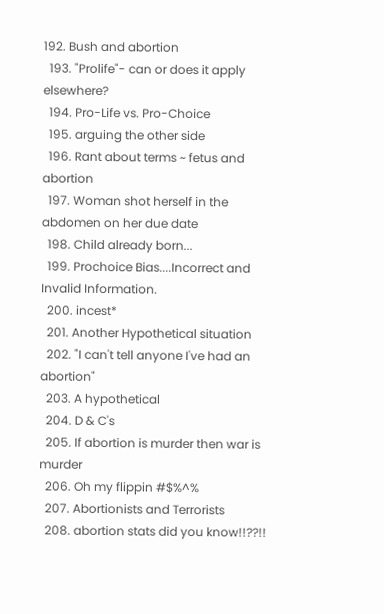192. Bush and abortion
  193. "Prolife"- can or does it apply elsewhere?
  194. Pro-Life vs. Pro-Choice
  195. arguing the other side
  196. Rant about terms ~ fetus and abortion
  197. Woman shot herself in the abdomen on her due date
  198. Child already born...
  199. Prochoice Bias....Incorrect and Invalid Information.
  200. incest*
  201. Another Hypothetical situation
  202. "I can't tell anyone I've had an abortion"
  203. A hypothetical
  204. D & C's
  205. If abortion is murder then war is murder
  206. Oh my flippin #$%^%
  207. Abortionists and Terrorists
  208. abortion stats did you know!!??!!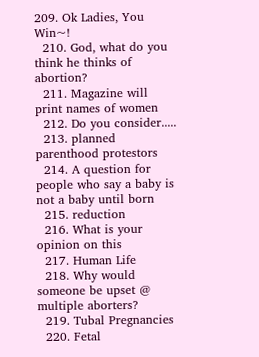209. Ok Ladies, You Win~!
  210. God, what do you think he thinks of abortion?
  211. Magazine will print names of women
  212. Do you consider.....
  213. planned parenthood protestors
  214. A question for people who say a baby is not a baby until born
  215. reduction
  216. What is your opinion on this
  217. Human Life
  218. Why would someone be upset @ multiple aborters?
  219. Tubal Pregnancies
  220. Fetal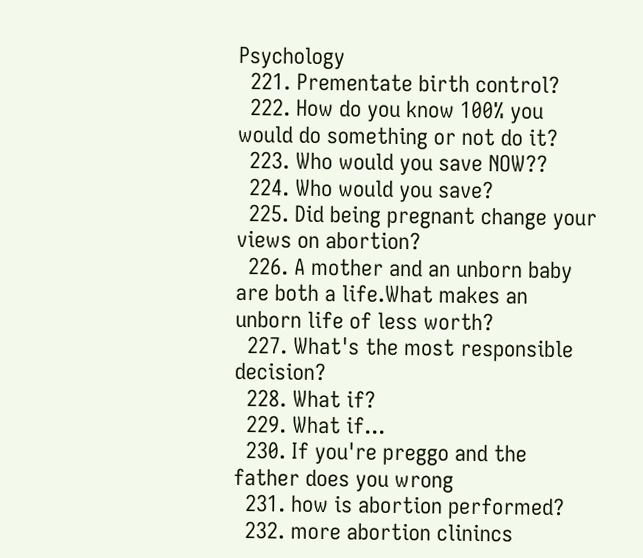Psychology
  221. Prementate birth control?
  222. How do you know 100% you would do something or not do it?
  223. Who would you save NOW??
  224. Who would you save?
  225. Did being pregnant change your views on abortion?
  226. A mother and an unborn baby are both a life.What makes an unborn life of less worth?
  227. What's the most responsible decision?
  228. What if?
  229. What if...
  230. If you're preggo and the father does you wrong
  231. how is abortion performed?
  232. more abortion clinincs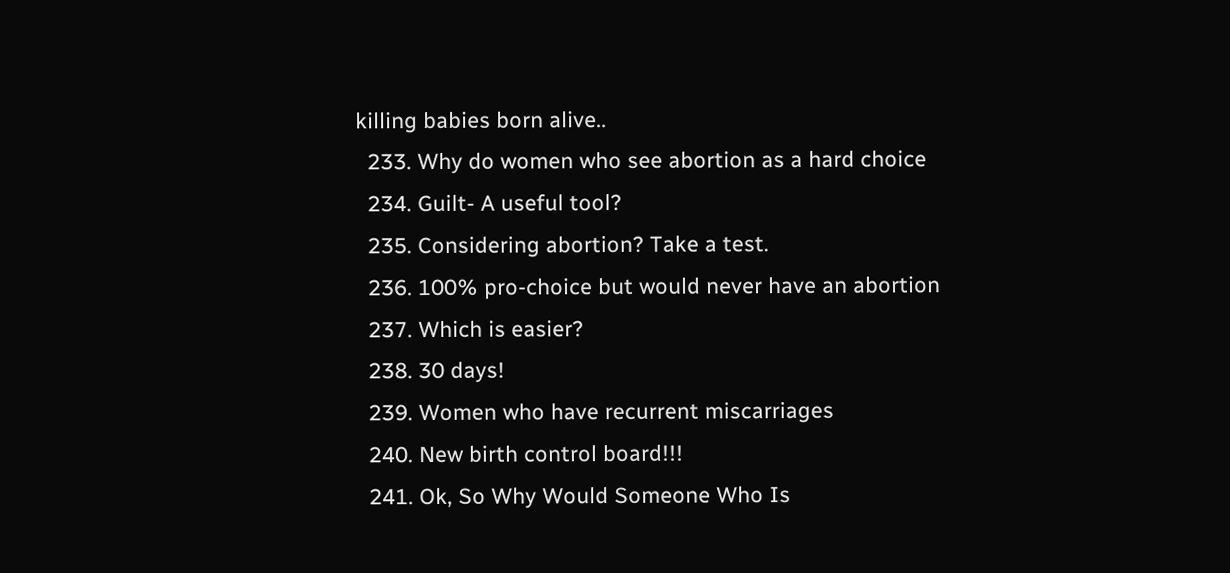killing babies born alive..
  233. Why do women who see abortion as a hard choice
  234. Guilt- A useful tool?
  235. Considering abortion? Take a test.
  236. 100% pro-choice but would never have an abortion
  237. Which is easier?
  238. 30 days!
  239. Women who have recurrent miscarriages
  240. New birth control board!!!
  241. Ok, So Why Would Someone Who Is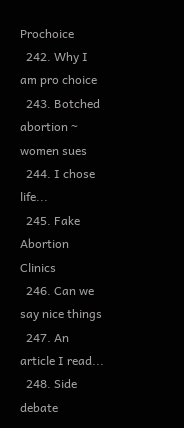Prochoice
  242. Why I am pro choice
  243. Botched abortion ~ women sues
  244. I chose life...
  245. Fake Abortion Clinics
  246. Can we say nice things
  247. An article I read...
  248. Side debate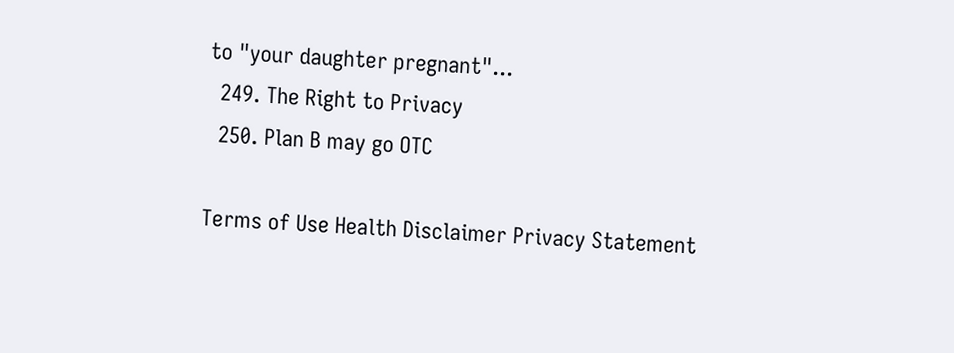to "your daughter pregnant"...
  249. The Right to Privacy
  250. Plan B may go OTC

Terms of Use Health Disclaimer Privacy Statement